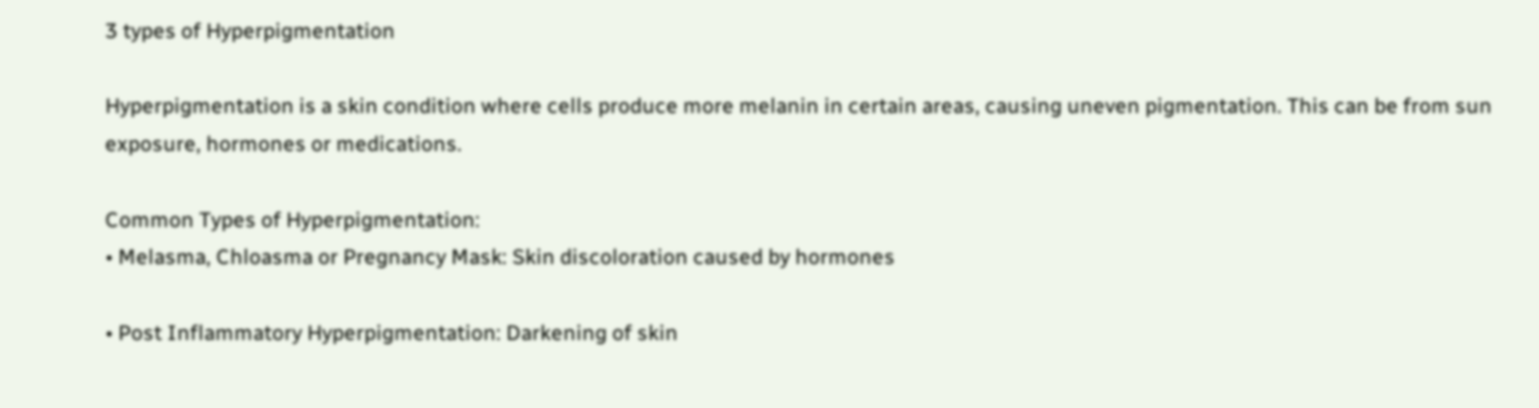3 types of Hyperpigmentation

Hyperpigmentation is a skin condition where cells produce more melanin in certain areas, causing uneven pigmentation. This can be from sun exposure, hormones or medications.

Common Types of Hyperpigmentation:
• Melasma, Chloasma or Pregnancy Mask: Skin discoloration caused by hormones

• Post Inflammatory Hyperpigmentation: Darkening of skin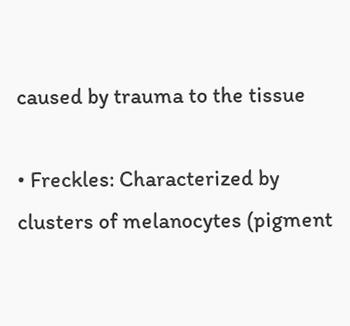caused by trauma to the tissue

• Freckles: Characterized by clusters of melanocytes (pigment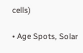cells)

• Age Spots, Solar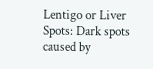Lentigo or Liver Spots: Dark spots caused by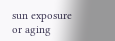sun exposure or aging